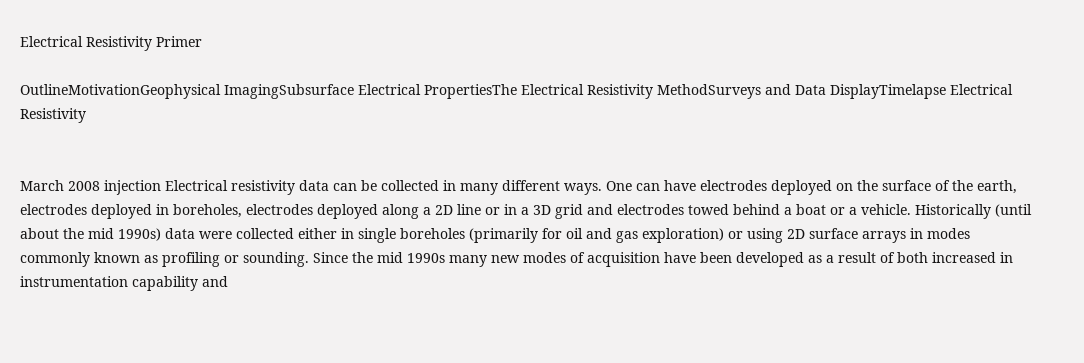Electrical Resistivity Primer

OutlineMotivationGeophysical ImagingSubsurface Electrical PropertiesThe Electrical Resistivity MethodSurveys and Data DisplayTimelapse Electrical Resistivity


March 2008 injection Electrical resistivity data can be collected in many different ways. One can have electrodes deployed on the surface of the earth, electrodes deployed in boreholes, electrodes deployed along a 2D line or in a 3D grid and electrodes towed behind a boat or a vehicle. Historically (until about the mid 1990s) data were collected either in single boreholes (primarily for oil and gas exploration) or using 2D surface arrays in modes commonly known as profiling or sounding. Since the mid 1990s many new modes of acquisition have been developed as a result of both increased in instrumentation capability and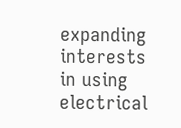expanding interests in using electrical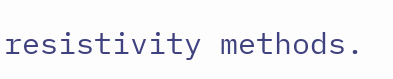resistivity methods.